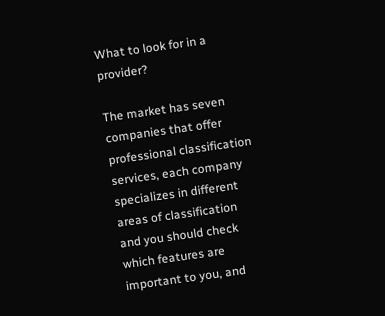What to look for in a provider?

The market has seven companies that offer professional classification services, each company specializes in different areas of classification and you should check which features are important to you, and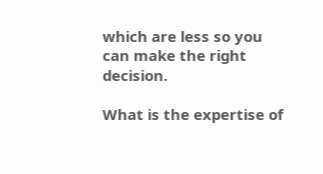which are less so you can make the right decision.

What is the expertise of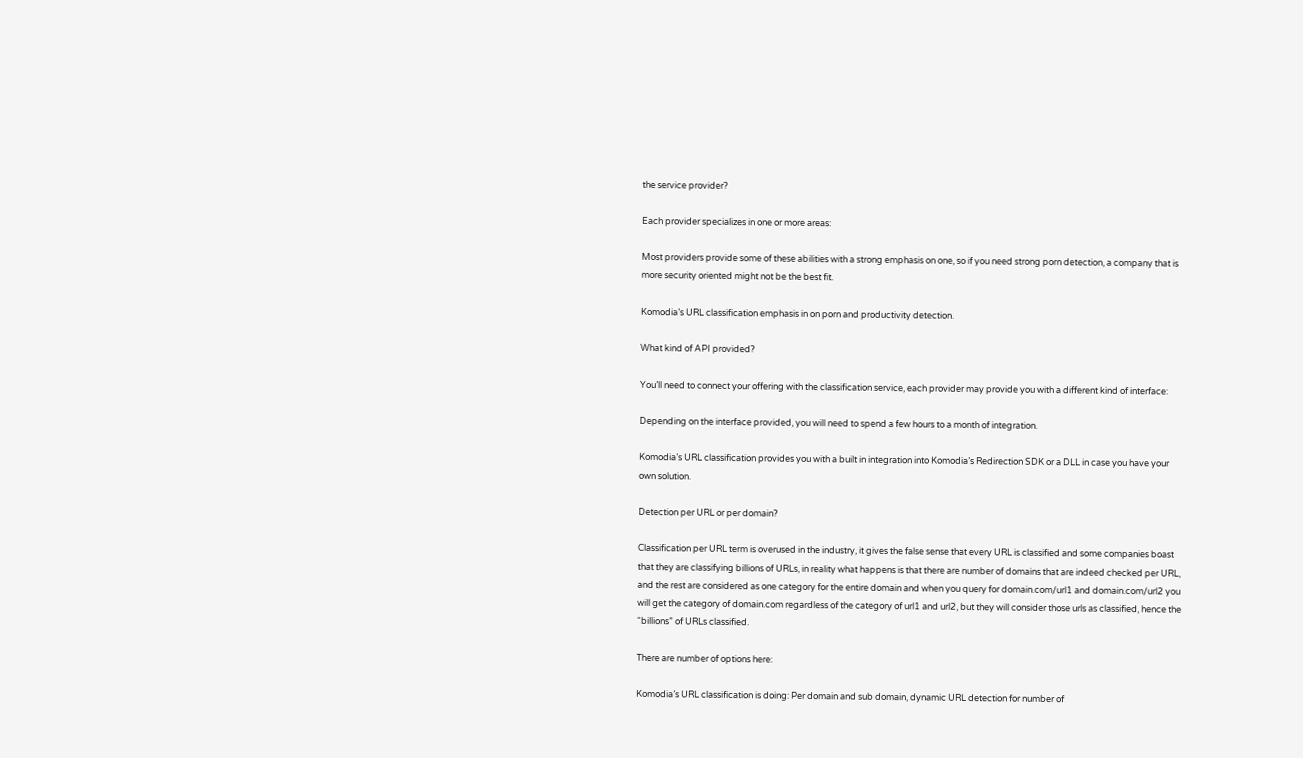the service provider?

Each provider specializes in one or more areas:

Most providers provide some of these abilities with a strong emphasis on one, so if you need strong porn detection, a company that is more security oriented might not be the best fit.

Komodia’s URL classification emphasis in on porn and productivity detection.

What kind of API provided?

You’ll need to connect your offering with the classification service, each provider may provide you with a different kind of interface:

Depending on the interface provided, you will need to spend a few hours to a month of integration.

Komodia’s URL classification provides you with a built in integration into Komodia’s Redirection SDK or a DLL in case you have your own solution.

Detection per URL or per domain?

Classification per URL term is overused in the industry, it gives the false sense that every URL is classified and some companies boast that they are classifying billions of URLs, in reality what happens is that there are number of domains that are indeed checked per URL, and the rest are considered as one category for the entire domain and when you query for domain.com/url1 and domain.com/url2 you will get the category of domain.com regardless of the category of url1 and url2, but they will consider those urls as classified, hence the “billions” of URLs classified.

There are number of options here:

Komodia’s URL classification is doing: Per domain and sub domain, dynamic URL detection for number of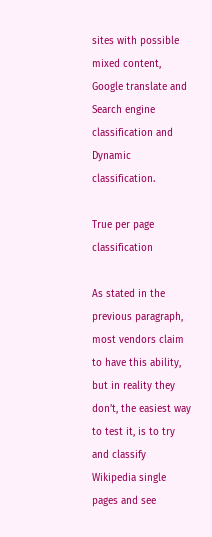sites with possible mixed content, Google translate and Search engine classification and Dynamic classification.

True per page classification

As stated in the previous paragraph, most vendors claim to have this ability, but in reality they don’t, the easiest way to test it, is to try and classify Wikipedia single pages and see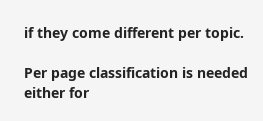if they come different per topic.

Per page classification is needed either for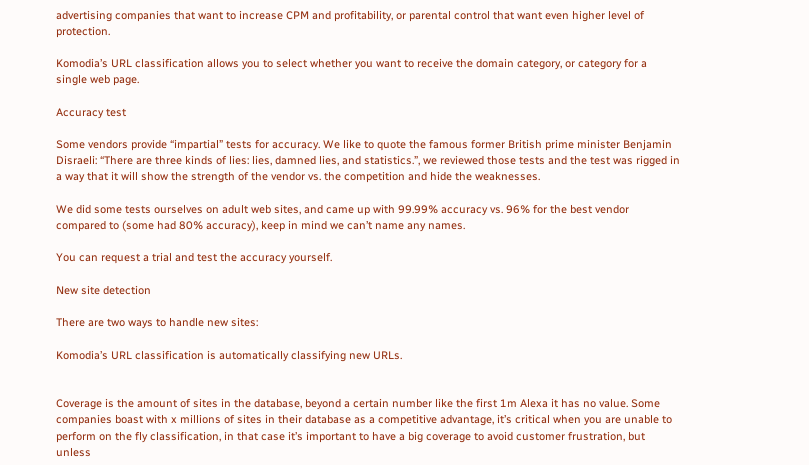advertising companies that want to increase CPM and profitability, or parental control that want even higher level of protection.

Komodia’s URL classification allows you to select whether you want to receive the domain category, or category for a single web page.

Accuracy test

Some vendors provide “impartial” tests for accuracy. We like to quote the famous former British prime minister Benjamin Disraeli: “There are three kinds of lies: lies, damned lies, and statistics.”, we reviewed those tests and the test was rigged in a way that it will show the strength of the vendor vs. the competition and hide the weaknesses.

We did some tests ourselves on adult web sites, and came up with 99.99% accuracy vs. 96% for the best vendor compared to (some had 80% accuracy), keep in mind we can’t name any names.

You can request a trial and test the accuracy yourself.

New site detection

There are two ways to handle new sites:

Komodia’s URL classification is automatically classifying new URLs.


Coverage is the amount of sites in the database, beyond a certain number like the first 1m Alexa it has no value. Some companies boast with x millions of sites in their database as a competitive advantage, it’s critical when you are unable to perform on the fly classification, in that case it’s important to have a big coverage to avoid customer frustration, but unless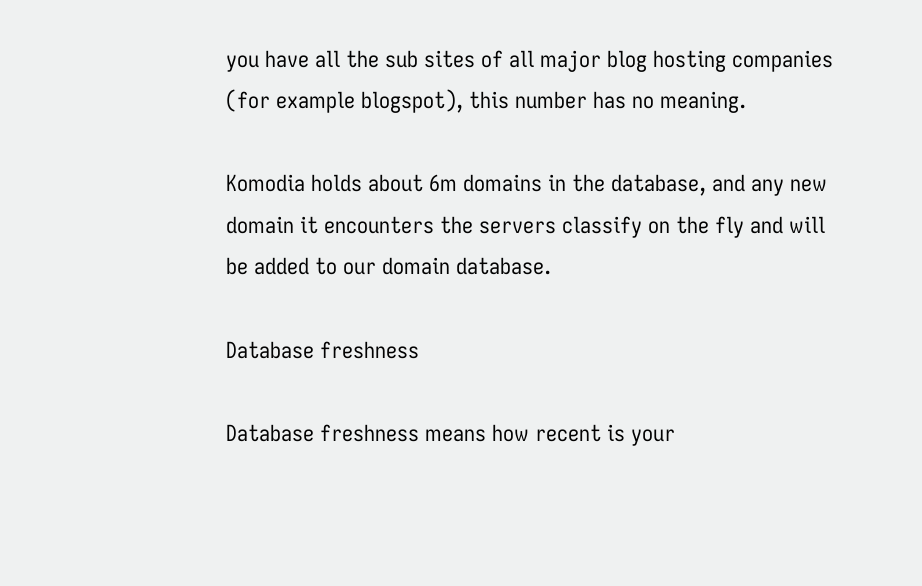you have all the sub sites of all major blog hosting companies (for example blogspot), this number has no meaning.

Komodia holds about 6m domains in the database, and any new domain it encounters the servers classify on the fly and will be added to our domain database.

Database freshness

Database freshness means how recent is your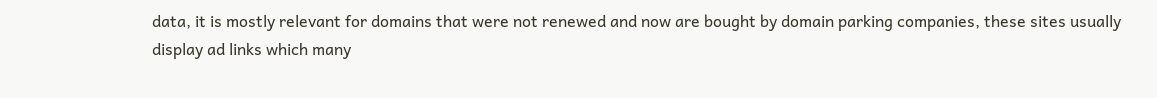data, it is mostly relevant for domains that were not renewed and now are bought by domain parking companies, these sites usually display ad links which many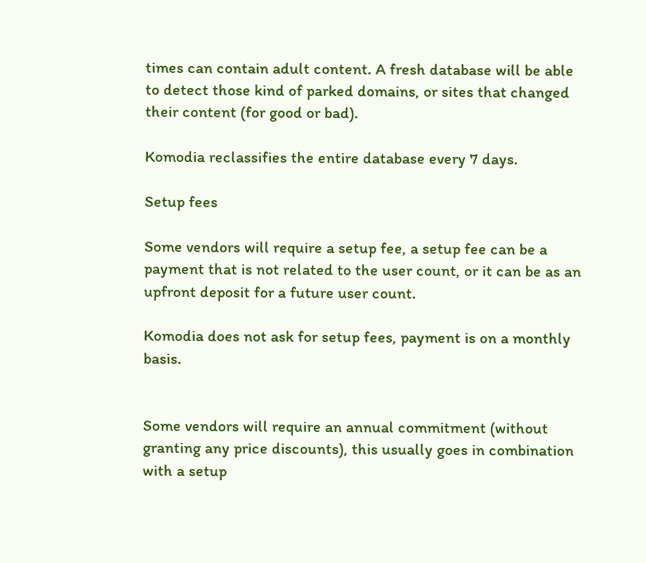times can contain adult content. A fresh database will be able to detect those kind of parked domains, or sites that changed their content (for good or bad).

Komodia reclassifies the entire database every 7 days.

Setup fees

Some vendors will require a setup fee, a setup fee can be a payment that is not related to the user count, or it can be as an upfront deposit for a future user count.

Komodia does not ask for setup fees, payment is on a monthly basis.


Some vendors will require an annual commitment (without granting any price discounts), this usually goes in combination with a setup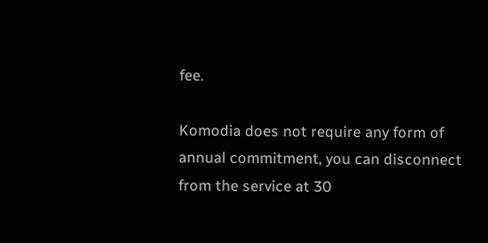fee.

Komodia does not require any form of annual commitment, you can disconnect from the service at 30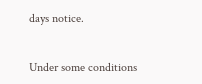days notice.


Under some conditions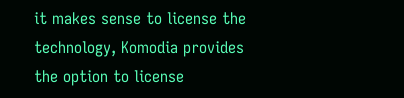it makes sense to license the technology, Komodia provides the option to license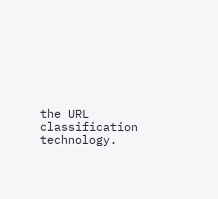the URL classification technology.